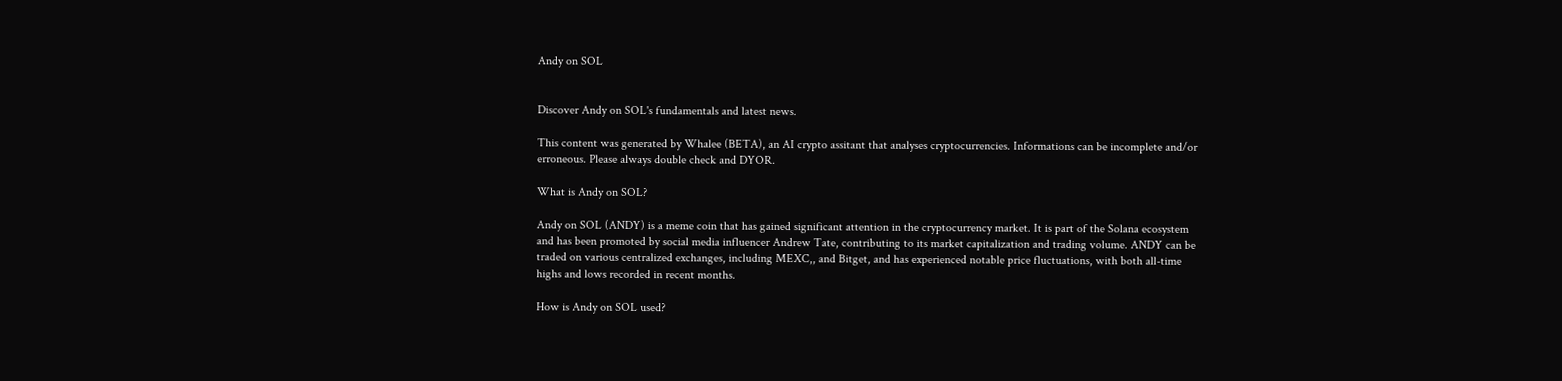Andy on SOL


Discover Andy on SOL's fundamentals and latest news.

This content was generated by Whalee (BETA), an AI crypto assitant that analyses cryptocurrencies. Informations can be incomplete and/or erroneous. Please always double check and DYOR.

What is Andy on SOL?

Andy on SOL (ANDY) is a meme coin that has gained significant attention in the cryptocurrency market. It is part of the Solana ecosystem and has been promoted by social media influencer Andrew Tate, contributing to its market capitalization and trading volume. ANDY can be traded on various centralized exchanges, including MEXC,, and Bitget, and has experienced notable price fluctuations, with both all-time highs and lows recorded in recent months.

How is Andy on SOL used?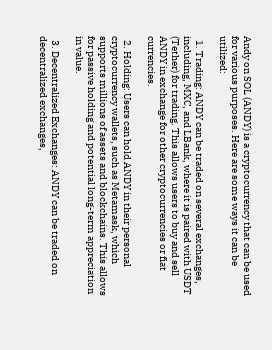Andy on SOL (ANDY) is a cryptocurrency that can be used for various purposes. Here are some ways it can be utilized:

  1. Trading: ANDY can be traded on several exchanges, including, MXC, and LBank, where it is paired with USDT (Tether) for trading. This allows users to buy and sell ANDY in exchange for other cryptocurrencies or fiat currencies.

  2. Holding: Users can hold ANDY in their personal cryptocurrency wallets, such as Metamask, which supports millions of assets and blockchains. This allows for passive holding and potential long-term appreciation in value.

  3. Decentralized Exchanges: ANDY can be traded on decentralized exchanges,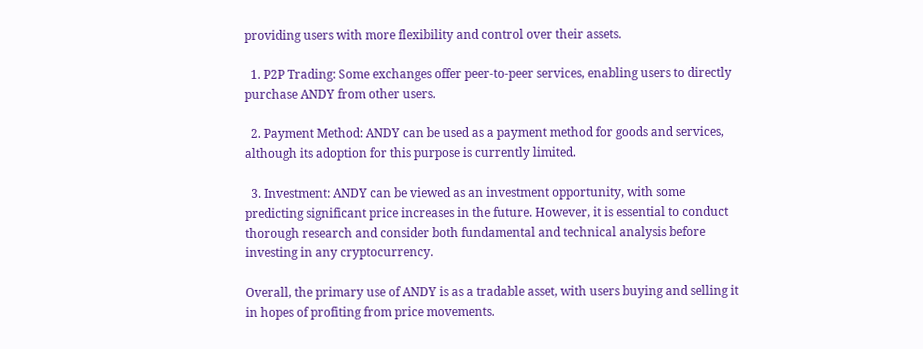providing users with more flexibility and control over their assets.

  1. P2P Trading: Some exchanges offer peer-to-peer services, enabling users to directly purchase ANDY from other users.

  2. Payment Method: ANDY can be used as a payment method for goods and services, although its adoption for this purpose is currently limited.

  3. Investment: ANDY can be viewed as an investment opportunity, with some predicting significant price increases in the future. However, it is essential to conduct thorough research and consider both fundamental and technical analysis before investing in any cryptocurrency.

Overall, the primary use of ANDY is as a tradable asset, with users buying and selling it in hopes of profiting from price movements.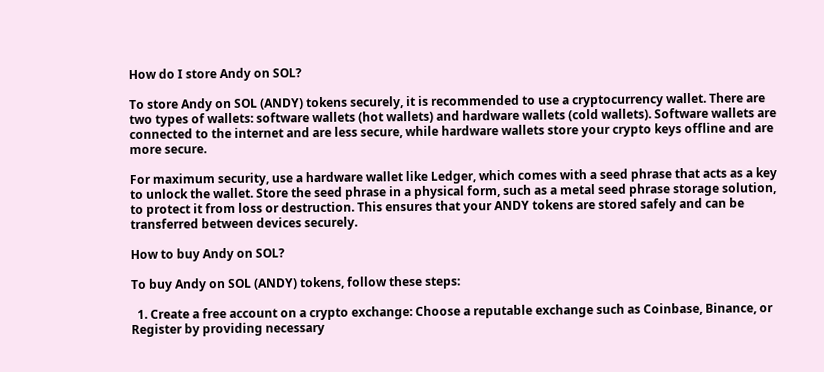How do I store Andy on SOL?

To store Andy on SOL (ANDY) tokens securely, it is recommended to use a cryptocurrency wallet. There are two types of wallets: software wallets (hot wallets) and hardware wallets (cold wallets). Software wallets are connected to the internet and are less secure, while hardware wallets store your crypto keys offline and are more secure.

For maximum security, use a hardware wallet like Ledger, which comes with a seed phrase that acts as a key to unlock the wallet. Store the seed phrase in a physical form, such as a metal seed phrase storage solution, to protect it from loss or destruction. This ensures that your ANDY tokens are stored safely and can be transferred between devices securely.

How to buy Andy on SOL?

To buy Andy on SOL (ANDY) tokens, follow these steps:

  1. Create a free account on a crypto exchange: Choose a reputable exchange such as Coinbase, Binance, or Register by providing necessary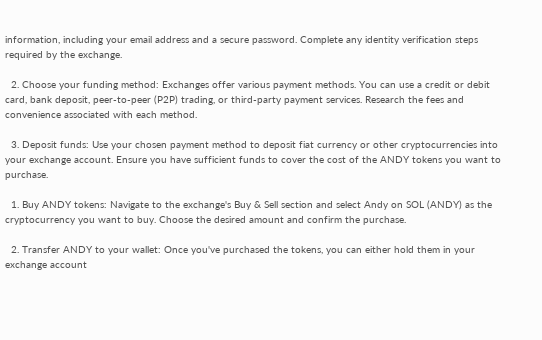information, including your email address and a secure password. Complete any identity verification steps required by the exchange.

  2. Choose your funding method: Exchanges offer various payment methods. You can use a credit or debit card, bank deposit, peer-to-peer (P2P) trading, or third-party payment services. Research the fees and convenience associated with each method.

  3. Deposit funds: Use your chosen payment method to deposit fiat currency or other cryptocurrencies into your exchange account. Ensure you have sufficient funds to cover the cost of the ANDY tokens you want to purchase.

  1. Buy ANDY tokens: Navigate to the exchange's Buy & Sell section and select Andy on SOL (ANDY) as the cryptocurrency you want to buy. Choose the desired amount and confirm the purchase.

  2. Transfer ANDY to your wallet: Once you've purchased the tokens, you can either hold them in your exchange account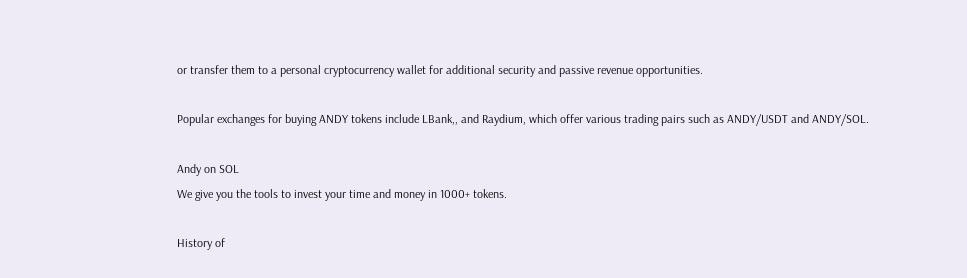or transfer them to a personal cryptocurrency wallet for additional security and passive revenue opportunities.

Popular exchanges for buying ANDY tokens include LBank,, and Raydium, which offer various trading pairs such as ANDY/USDT and ANDY/SOL.

Andy on SOL
We give you the tools to invest your time and money in 1000+ tokens.

History of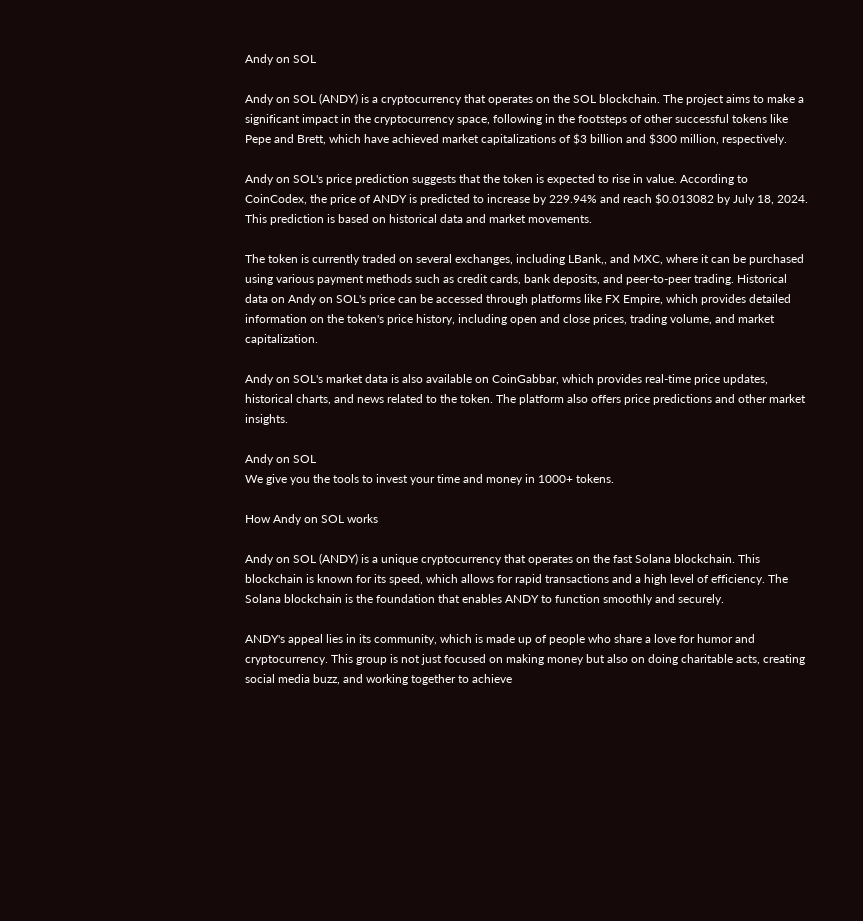Andy on SOL

Andy on SOL (ANDY) is a cryptocurrency that operates on the SOL blockchain. The project aims to make a significant impact in the cryptocurrency space, following in the footsteps of other successful tokens like Pepe and Brett, which have achieved market capitalizations of $3 billion and $300 million, respectively.

Andy on SOL's price prediction suggests that the token is expected to rise in value. According to CoinCodex, the price of ANDY is predicted to increase by 229.94% and reach $0.013082 by July 18, 2024. This prediction is based on historical data and market movements.

The token is currently traded on several exchanges, including LBank,, and MXC, where it can be purchased using various payment methods such as credit cards, bank deposits, and peer-to-peer trading. Historical data on Andy on SOL's price can be accessed through platforms like FX Empire, which provides detailed information on the token's price history, including open and close prices, trading volume, and market capitalization.

Andy on SOL's market data is also available on CoinGabbar, which provides real-time price updates, historical charts, and news related to the token. The platform also offers price predictions and other market insights.

Andy on SOL
We give you the tools to invest your time and money in 1000+ tokens.

How Andy on SOL works

Andy on SOL (ANDY) is a unique cryptocurrency that operates on the fast Solana blockchain. This blockchain is known for its speed, which allows for rapid transactions and a high level of efficiency. The Solana blockchain is the foundation that enables ANDY to function smoothly and securely.

ANDY's appeal lies in its community, which is made up of people who share a love for humor and cryptocurrency. This group is not just focused on making money but also on doing charitable acts, creating social media buzz, and working together to achieve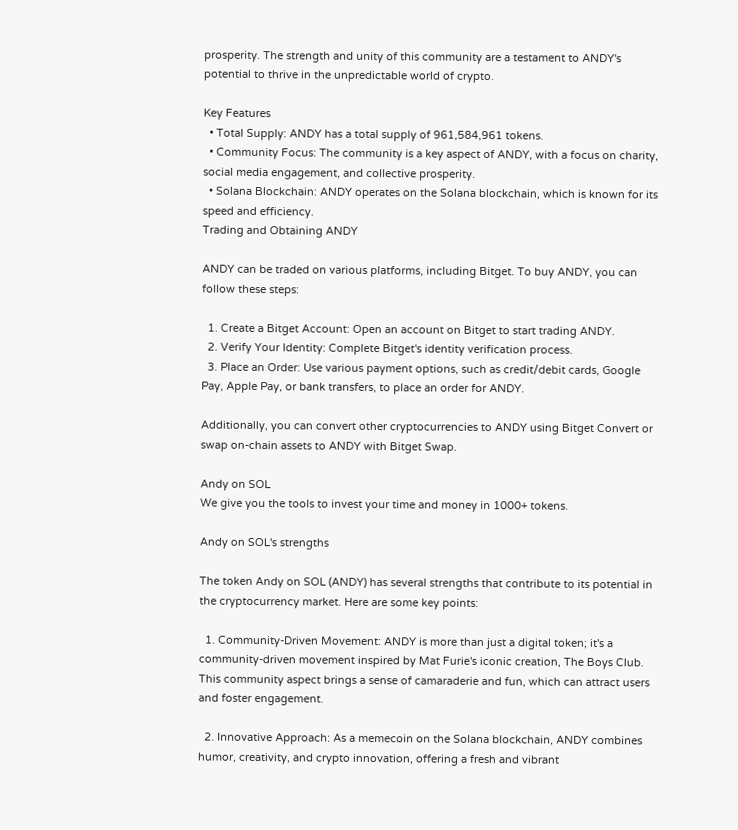prosperity. The strength and unity of this community are a testament to ANDY's potential to thrive in the unpredictable world of crypto.

Key Features
  • Total Supply: ANDY has a total supply of 961,584,961 tokens.
  • Community Focus: The community is a key aspect of ANDY, with a focus on charity, social media engagement, and collective prosperity.
  • Solana Blockchain: ANDY operates on the Solana blockchain, which is known for its speed and efficiency.
Trading and Obtaining ANDY

ANDY can be traded on various platforms, including Bitget. To buy ANDY, you can follow these steps:

  1. Create a Bitget Account: Open an account on Bitget to start trading ANDY.
  2. Verify Your Identity: Complete Bitget's identity verification process.
  3. Place an Order: Use various payment options, such as credit/debit cards, Google Pay, Apple Pay, or bank transfers, to place an order for ANDY.

Additionally, you can convert other cryptocurrencies to ANDY using Bitget Convert or swap on-chain assets to ANDY with Bitget Swap.

Andy on SOL
We give you the tools to invest your time and money in 1000+ tokens.

Andy on SOL's strengths

The token Andy on SOL (ANDY) has several strengths that contribute to its potential in the cryptocurrency market. Here are some key points:

  1. Community-Driven Movement: ANDY is more than just a digital token; it's a community-driven movement inspired by Mat Furie's iconic creation, The Boys Club. This community aspect brings a sense of camaraderie and fun, which can attract users and foster engagement.

  2. Innovative Approach: As a memecoin on the Solana blockchain, ANDY combines humor, creativity, and crypto innovation, offering a fresh and vibrant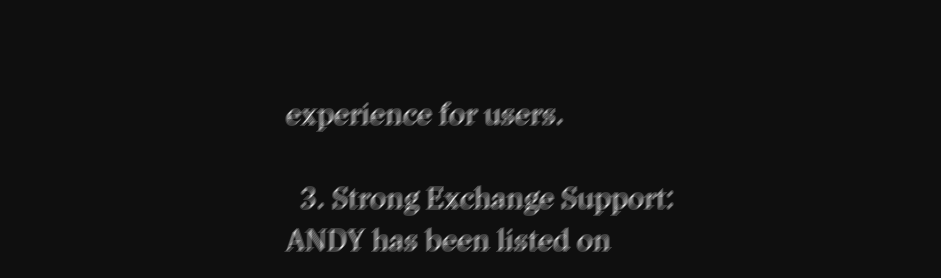experience for users.

  3. Strong Exchange Support: ANDY has been listed on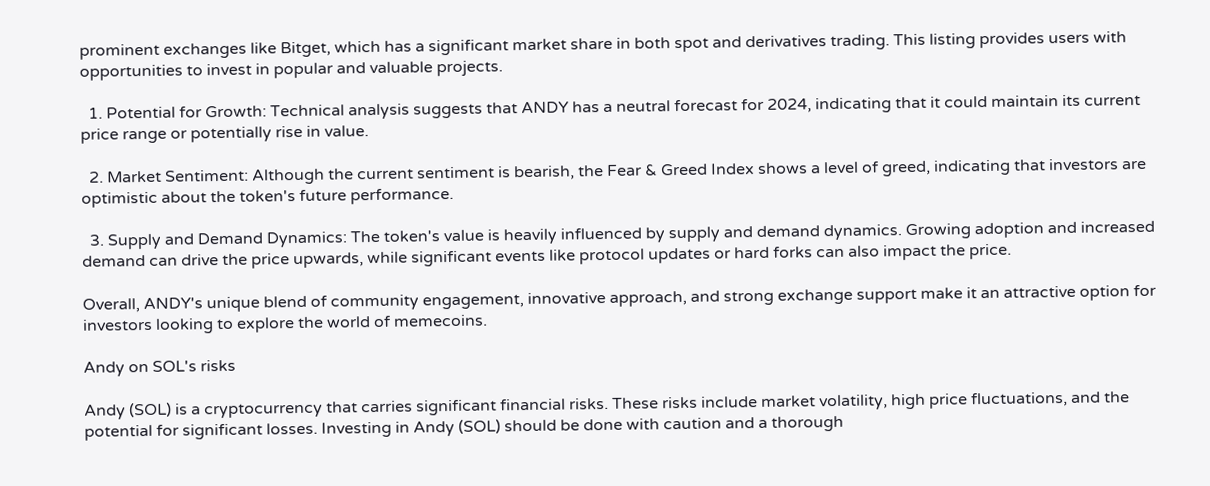prominent exchanges like Bitget, which has a significant market share in both spot and derivatives trading. This listing provides users with opportunities to invest in popular and valuable projects.

  1. Potential for Growth: Technical analysis suggests that ANDY has a neutral forecast for 2024, indicating that it could maintain its current price range or potentially rise in value.

  2. Market Sentiment: Although the current sentiment is bearish, the Fear & Greed Index shows a level of greed, indicating that investors are optimistic about the token's future performance.

  3. Supply and Demand Dynamics: The token's value is heavily influenced by supply and demand dynamics. Growing adoption and increased demand can drive the price upwards, while significant events like protocol updates or hard forks can also impact the price.

Overall, ANDY's unique blend of community engagement, innovative approach, and strong exchange support make it an attractive option for investors looking to explore the world of memecoins.

Andy on SOL's risks

Andy (SOL) is a cryptocurrency that carries significant financial risks. These risks include market volatility, high price fluctuations, and the potential for significant losses. Investing in Andy (SOL) should be done with caution and a thorough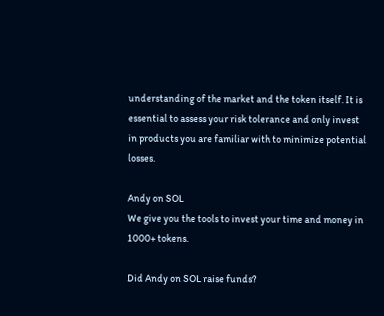understanding of the market and the token itself. It is essential to assess your risk tolerance and only invest in products you are familiar with to minimize potential losses.

Andy on SOL
We give you the tools to invest your time and money in 1000+ tokens.

Did Andy on SOL raise funds?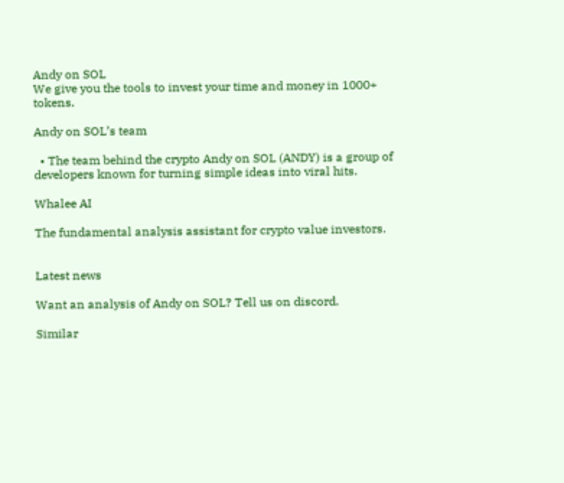Andy on SOL
We give you the tools to invest your time and money in 1000+ tokens.

Andy on SOL’s team

  • The team behind the crypto Andy on SOL (ANDY) is a group of developers known for turning simple ideas into viral hits.

Whalee AI

The fundamental analysis assistant for crypto value investors.


Latest news

Want an analysis of Andy on SOL? Tell us on discord.

Similar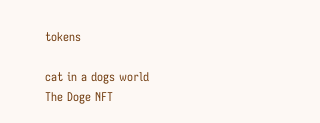tokens

cat in a dogs world
The Doge NFT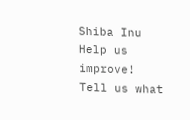Shiba Inu
Help us improve!
Tell us what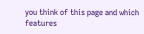you think of this page and which features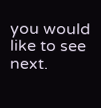you would like to see next.